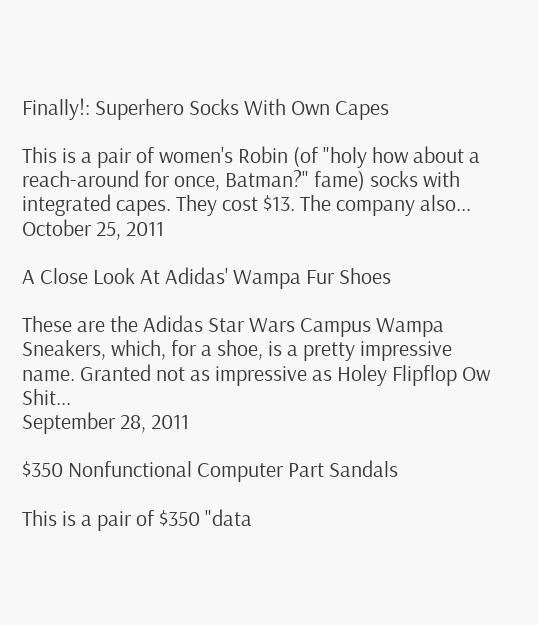Finally!: Superhero Socks With Own Capes

This is a pair of women's Robin (of "holy how about a reach-around for once, Batman?" fame) socks with integrated capes. They cost $13. The company also...
October 25, 2011

A Close Look At Adidas' Wampa Fur Shoes

These are the Adidas Star Wars Campus Wampa Sneakers, which, for a shoe, is a pretty impressive name. Granted not as impressive as Holey Flipflop Ow Shit...
September 28, 2011

$350 Nonfunctional Computer Part Sandals

This is a pair of $350 "data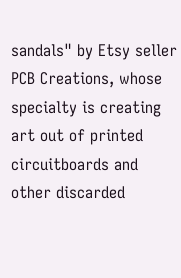sandals" by Etsy seller PCB Creations, whose specialty is creating art out of printed circuitboards and other discarded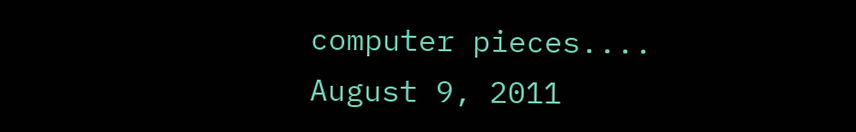computer pieces....
August 9, 2011